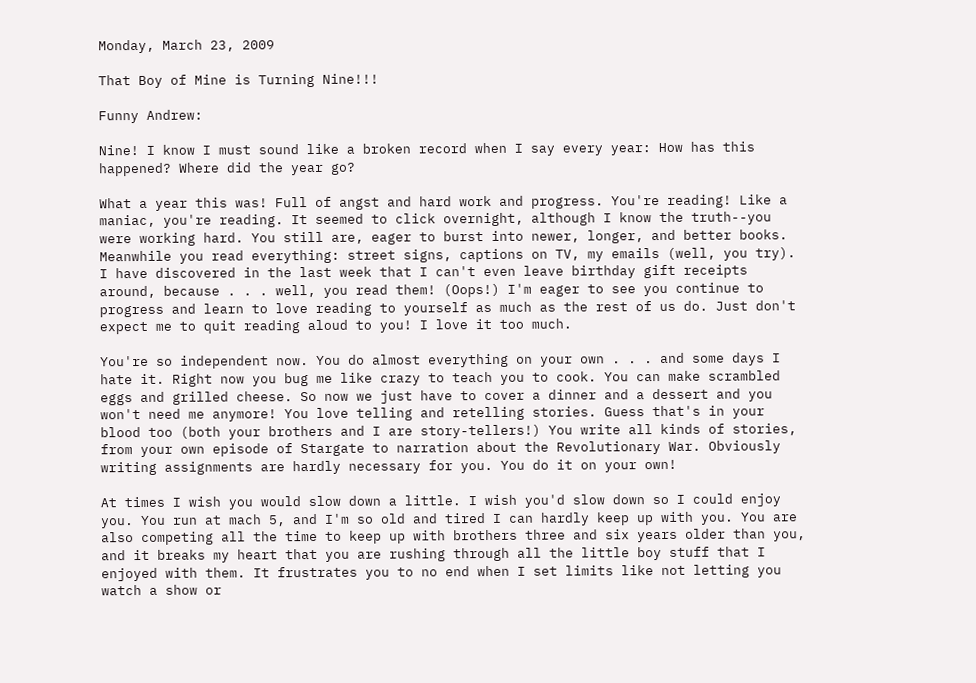Monday, March 23, 2009

That Boy of Mine is Turning Nine!!!

Funny Andrew:

Nine! I know I must sound like a broken record when I say every year: How has this happened? Where did the year go?

What a year this was! Full of angst and hard work and progress. You're reading! Like a maniac, you're reading. It seemed to click overnight, although I know the truth--you were working hard. You still are, eager to burst into newer, longer, and better books. Meanwhile you read everything: street signs, captions on TV, my emails (well, you try). I have discovered in the last week that I can't even leave birthday gift receipts around, because . . . well, you read them! (Oops!) I'm eager to see you continue to progress and learn to love reading to yourself as much as the rest of us do. Just don't expect me to quit reading aloud to you! I love it too much.

You're so independent now. You do almost everything on your own . . . and some days I hate it. Right now you bug me like crazy to teach you to cook. You can make scrambled eggs and grilled cheese. So now we just have to cover a dinner and a dessert and you won't need me anymore! You love telling and retelling stories. Guess that's in your blood too (both your brothers and I are story-tellers!) You write all kinds of stories, from your own episode of Stargate to narration about the Revolutionary War. Obviously writing assignments are hardly necessary for you. You do it on your own!

At times I wish you would slow down a little. I wish you'd slow down so I could enjoy you. You run at mach 5, and I'm so old and tired I can hardly keep up with you. You are also competing all the time to keep up with brothers three and six years older than you, and it breaks my heart that you are rushing through all the little boy stuff that I enjoyed with them. It frustrates you to no end when I set limits like not letting you watch a show or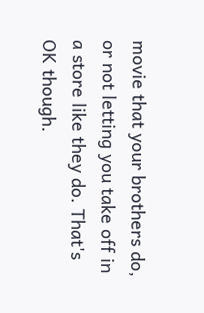movie that your brothers do, or not letting you take off in a store like they do. That's OK though.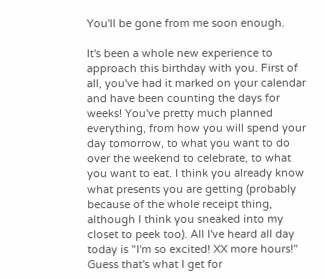You'll be gone from me soon enough.

It's been a whole new experience to approach this birthday with you. First of all, you've had it marked on your calendar and have been counting the days for weeks! You've pretty much planned everything, from how you will spend your day tomorrow, to what you want to do over the weekend to celebrate, to what you want to eat. I think you already know what presents you are getting (probably because of the whole receipt thing, although I think you sneaked into my closet to peek too). All I've heard all day today is "I'm so excited! XX more hours!" Guess that's what I get for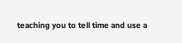teaching you to tell time and use a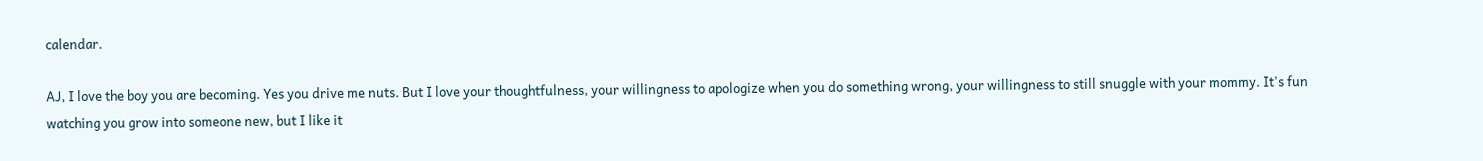calendar.

AJ, I love the boy you are becoming. Yes you drive me nuts. But I love your thoughtfulness, your willingness to apologize when you do something wrong, your willingness to still snuggle with your mommy. It's fun watching you grow into someone new, but I like it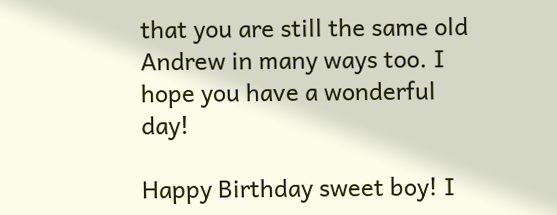that you are still the same old Andrew in many ways too. I hope you have a wonderful day!

Happy Birthday sweet boy! I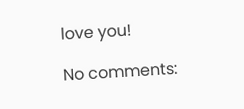love you!

No comments: